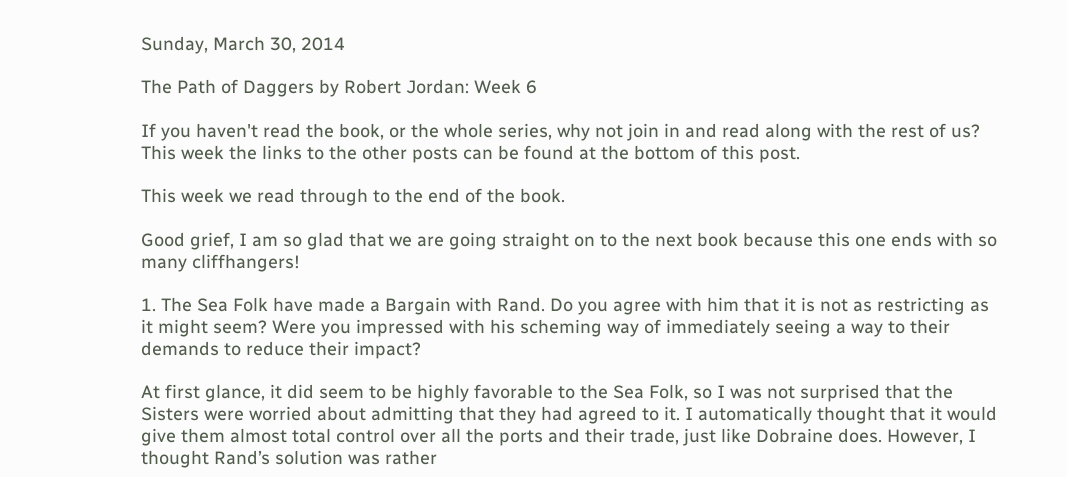Sunday, March 30, 2014

The Path of Daggers by Robert Jordan: Week 6

If you haven't read the book, or the whole series, why not join in and read along with the rest of us? This week the links to the other posts can be found at the bottom of this post.

This week we read through to the end of the book.

Good grief, I am so glad that we are going straight on to the next book because this one ends with so many cliffhangers!

1. The Sea Folk have made a Bargain with Rand. Do you agree with him that it is not as restricting as it might seem? Were you impressed with his scheming way of immediately seeing a way to their demands to reduce their impact?

At first glance, it did seem to be highly favorable to the Sea Folk, so I was not surprised that the Sisters were worried about admitting that they had agreed to it. I automatically thought that it would give them almost total control over all the ports and their trade, just like Dobraine does. However, I thought Rand’s solution was rather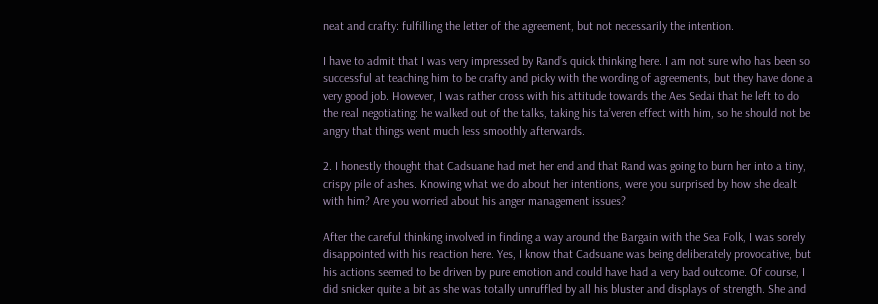neat and crafty: fulfilling the letter of the agreement, but not necessarily the intention.

I have to admit that I was very impressed by Rand’s quick thinking here. I am not sure who has been so successful at teaching him to be crafty and picky with the wording of agreements, but they have done a very good job. However, I was rather cross with his attitude towards the Aes Sedai that he left to do the real negotiating: he walked out of the talks, taking his ta’veren effect with him, so he should not be angry that things went much less smoothly afterwards.

2. I honestly thought that Cadsuane had met her end and that Rand was going to burn her into a tiny, crispy pile of ashes. Knowing what we do about her intentions, were you surprised by how she dealt with him? Are you worried about his anger management issues?

After the careful thinking involved in finding a way around the Bargain with the Sea Folk, I was sorely disappointed with his reaction here. Yes, I know that Cadsuane was being deliberately provocative, but his actions seemed to be driven by pure emotion and could have had a very bad outcome. Of course, I did snicker quite a bit as she was totally unruffled by all his bluster and displays of strength. She and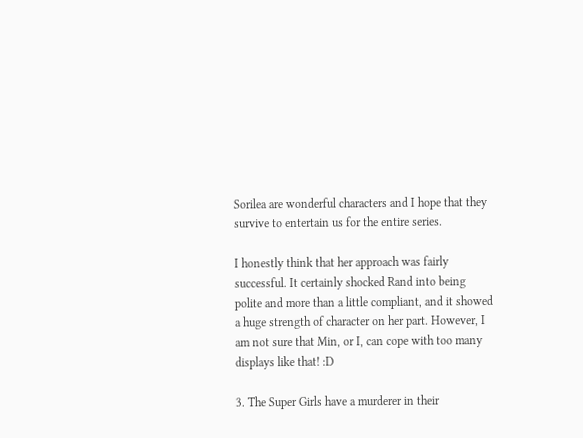Sorilea are wonderful characters and I hope that they survive to entertain us for the entire series.

I honestly think that her approach was fairly successful. It certainly shocked Rand into being polite and more than a little compliant, and it showed a huge strength of character on her part. However, I am not sure that Min, or I, can cope with too many displays like that! :D

3. The Super Girls have a murderer in their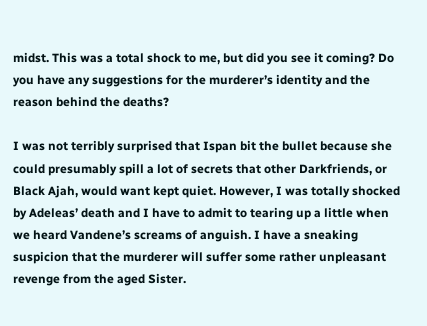midst. This was a total shock to me, but did you see it coming? Do you have any suggestions for the murderer’s identity and the reason behind the deaths?

I was not terribly surprised that Ispan bit the bullet because she could presumably spill a lot of secrets that other Darkfriends, or Black Ajah, would want kept quiet. However, I was totally shocked by Adeleas’ death and I have to admit to tearing up a little when we heard Vandene’s screams of anguish. I have a sneaking suspicion that the murderer will suffer some rather unpleasant revenge from the aged Sister.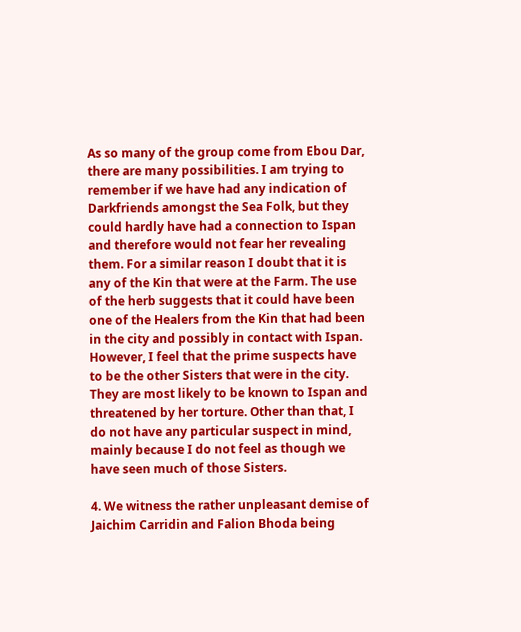As so many of the group come from Ebou Dar, there are many possibilities. I am trying to remember if we have had any indication of Darkfriends amongst the Sea Folk, but they could hardly have had a connection to Ispan and therefore would not fear her revealing them. For a similar reason I doubt that it is any of the Kin that were at the Farm. The use of the herb suggests that it could have been one of the Healers from the Kin that had been in the city and possibly in contact with Ispan. However, I feel that the prime suspects have to be the other Sisters that were in the city. They are most likely to be known to Ispan and threatened by her torture. Other than that, I do not have any particular suspect in mind, mainly because I do not feel as though we have seen much of those Sisters.

4. We witness the rather unpleasant demise of Jaichim Carridin and Falion Bhoda being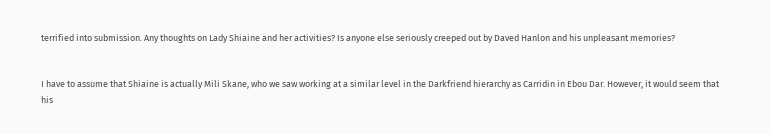terrified into submission. Any thoughts on Lady Shiaine and her activities? Is anyone else seriously creeped out by Daved Hanlon and his unpleasant memories?


I have to assume that Shiaine is actually Mili Skane, who we saw working at a similar level in the Darkfriend hierarchy as Carridin in Ebou Dar. However, it would seem that his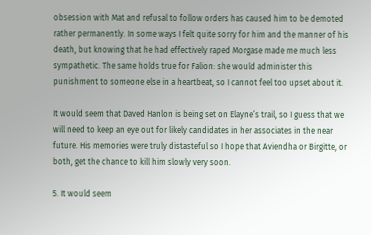obsession with Mat and refusal to follow orders has caused him to be demoted rather permanently. In some ways I felt quite sorry for him and the manner of his death, but knowing that he had effectively raped Morgase made me much less sympathetic. The same holds true for Falion: she would administer this punishment to someone else in a heartbeat, so I cannot feel too upset about it.

It would seem that Daved Hanlon is being set on Elayne’s trail, so I guess that we will need to keep an eye out for likely candidates in her associates in the near future. His memories were truly distasteful so I hope that Aviendha or Birgitte, or both, get the chance to kill him slowly very soon.

5. It would seem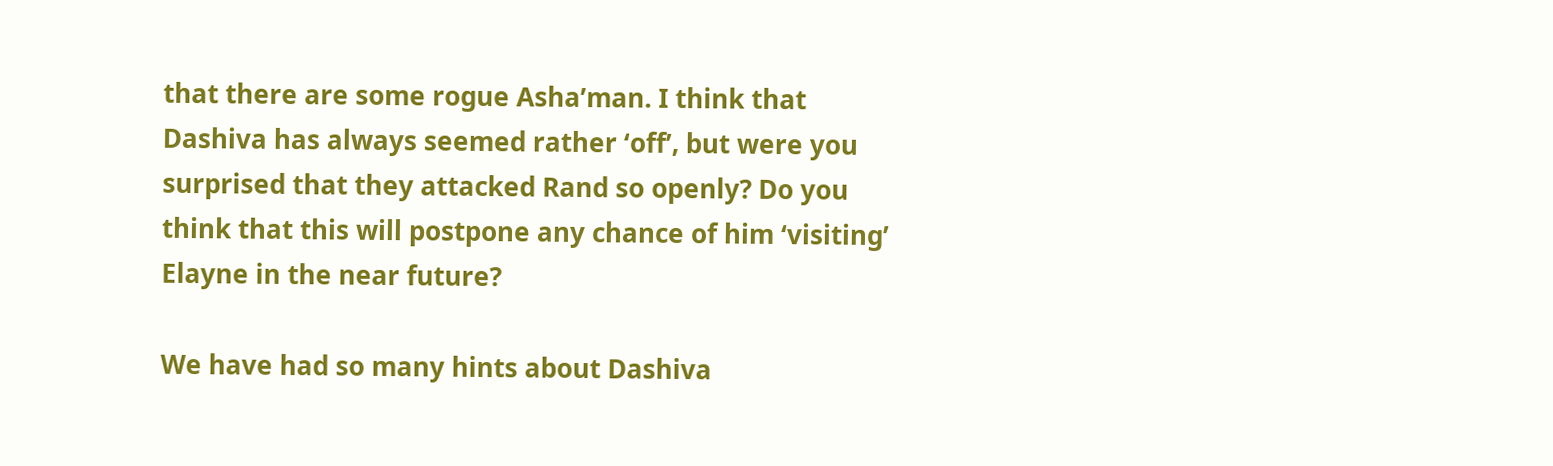that there are some rogue Asha’man. I think that Dashiva has always seemed rather ‘off’, but were you surprised that they attacked Rand so openly? Do you think that this will postpone any chance of him ‘visiting’ Elayne in the near future?

We have had so many hints about Dashiva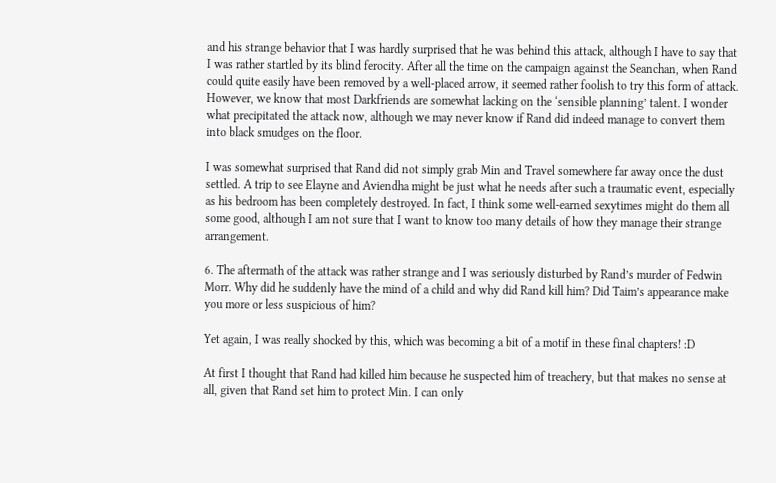and his strange behavior that I was hardly surprised that he was behind this attack, although I have to say that I was rather startled by its blind ferocity. After all the time on the campaign against the Seanchan, when Rand could quite easily have been removed by a well-placed arrow, it seemed rather foolish to try this form of attack. However, we know that most Darkfriends are somewhat lacking on the ‘sensible planning’ talent. I wonder what precipitated the attack now, although we may never know if Rand did indeed manage to convert them into black smudges on the floor.

I was somewhat surprised that Rand did not simply grab Min and Travel somewhere far away once the dust settled. A trip to see Elayne and Aviendha might be just what he needs after such a traumatic event, especially as his bedroom has been completely destroyed. In fact, I think some well-earned sexytimes might do them all some good, although I am not sure that I want to know too many details of how they manage their strange arrangement.

6. The aftermath of the attack was rather strange and I was seriously disturbed by Rand’s murder of Fedwin Morr. Why did he suddenly have the mind of a child and why did Rand kill him? Did Taim’s appearance make you more or less suspicious of him?

Yet again, I was really shocked by this, which was becoming a bit of a motif in these final chapters! :D

At first I thought that Rand had killed him because he suspected him of treachery, but that makes no sense at all, given that Rand set him to protect Min. I can only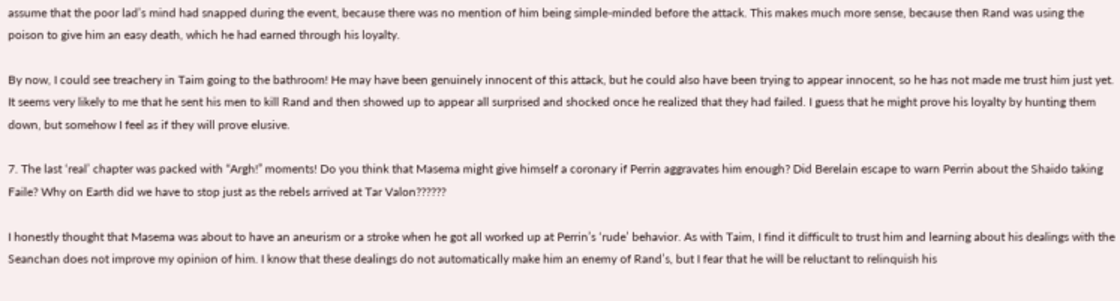assume that the poor lad’s mind had snapped during the event, because there was no mention of him being simple-minded before the attack. This makes much more sense, because then Rand was using the poison to give him an easy death, which he had earned through his loyalty.

By now, I could see treachery in Taim going to the bathroom! He may have been genuinely innocent of this attack, but he could also have been trying to appear innocent, so he has not made me trust him just yet. It seems very likely to me that he sent his men to kill Rand and then showed up to appear all surprised and shocked once he realized that they had failed. I guess that he might prove his loyalty by hunting them down, but somehow I feel as if they will prove elusive.

7. The last ‘real’ chapter was packed with “Argh!” moments! Do you think that Masema might give himself a coronary if Perrin aggravates him enough? Did Berelain escape to warn Perrin about the Shaido taking Faile? Why on Earth did we have to stop just as the rebels arrived at Tar Valon??????

I honestly thought that Masema was about to have an aneurism or a stroke when he got all worked up at Perrin’s ‘rude’ behavior. As with Taim, I find it difficult to trust him and learning about his dealings with the Seanchan does not improve my opinion of him. I know that these dealings do not automatically make him an enemy of Rand’s, but I fear that he will be reluctant to relinquish his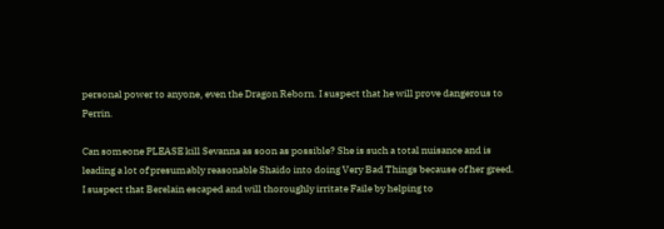personal power to anyone, even the Dragon Reborn. I suspect that he will prove dangerous to Perrin.

Can someone PLEASE kill Sevanna as soon as possible? She is such a total nuisance and is leading a lot of presumably reasonable Shaido into doing Very Bad Things because of her greed. I suspect that Berelain escaped and will thoroughly irritate Faile by helping to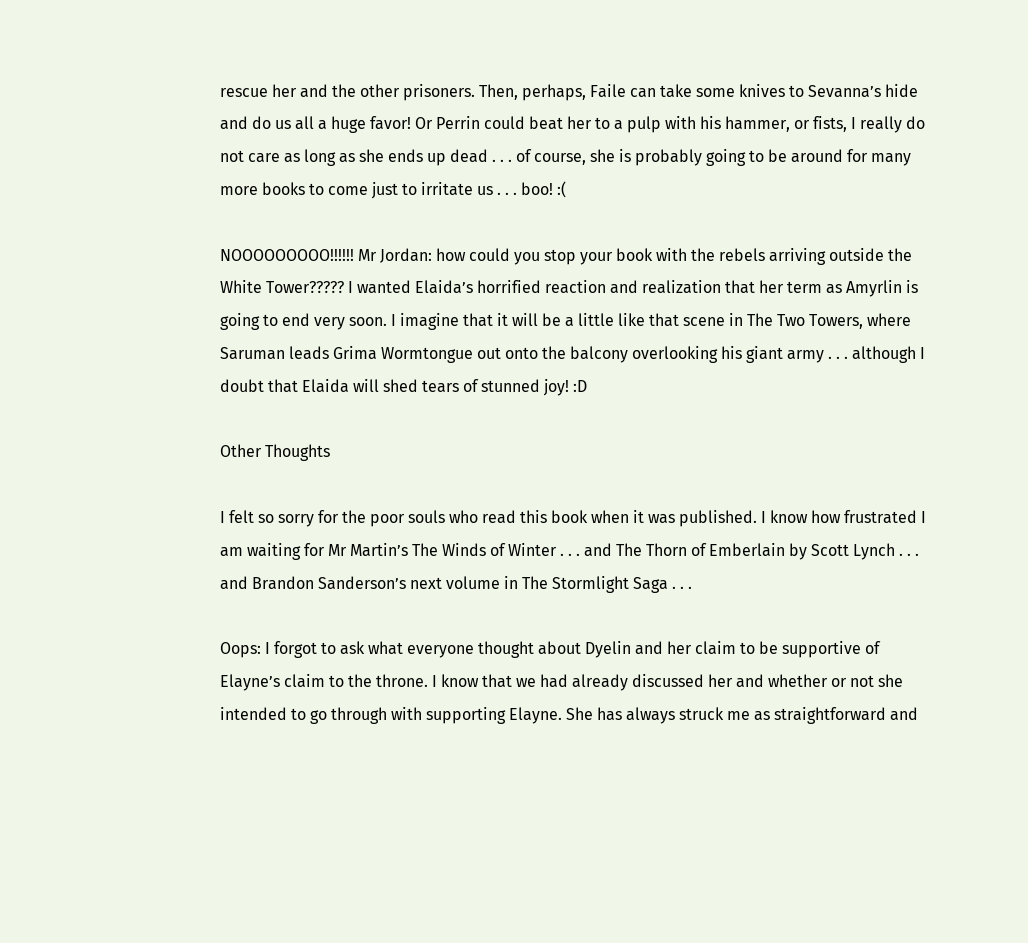rescue her and the other prisoners. Then, perhaps, Faile can take some knives to Sevanna’s hide and do us all a huge favor! Or Perrin could beat her to a pulp with his hammer, or fists, I really do not care as long as she ends up dead . . . of course, she is probably going to be around for many more books to come just to irritate us . . . boo! :(

NOOOOOOOOO!!!!!! Mr Jordan: how could you stop your book with the rebels arriving outside the White Tower????? I wanted Elaida’s horrified reaction and realization that her term as Amyrlin is going to end very soon. I imagine that it will be a little like that scene in The Two Towers, where Saruman leads Grima Wormtongue out onto the balcony overlooking his giant army . . . although I doubt that Elaida will shed tears of stunned joy! :D

Other Thoughts

I felt so sorry for the poor souls who read this book when it was published. I know how frustrated I am waiting for Mr Martin’s The Winds of Winter . . . and The Thorn of Emberlain by Scott Lynch . . . and Brandon Sanderson’s next volume in The Stormlight Saga . . .

Oops: I forgot to ask what everyone thought about Dyelin and her claim to be supportive of Elayne’s claim to the throne. I know that we had already discussed her and whether or not she intended to go through with supporting Elayne. She has always struck me as straightforward and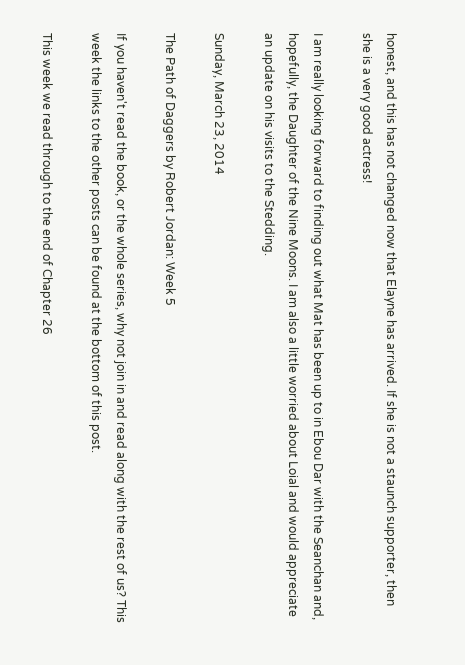honest, and this has not changed now that Elayne has arrived. If she is not a staunch supporter, then she is a very good actress!

I am really looking forward to finding out what Mat has been up to in Ebou Dar with the Seanchan and, hopefully, the Daughter of the Nine Moons. I am also a little worried about Loial and would appreciate an update on his visits to the Stedding.

Sunday, March 23, 2014

The Path of Daggers by Robert Jordan: Week 5

If you haven't read the book, or the whole series, why not join in and read along with the rest of us? This week the links to the other posts can be found at the bottom of this post.

This week we read through to the end of Chapter 26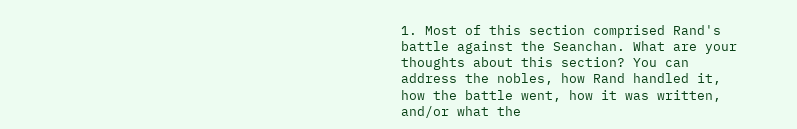1. Most of this section comprised Rand's battle against the Seanchan. What are your thoughts about this section? You can address the nobles, how Rand handled it, how the battle went, how it was written, and/or what the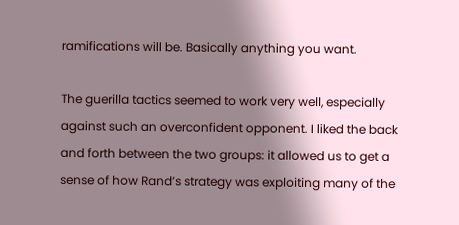ramifications will be. Basically anything you want.

The guerilla tactics seemed to work very well, especially against such an overconfident opponent. I liked the back and forth between the two groups: it allowed us to get a sense of how Rand’s strategy was exploiting many of the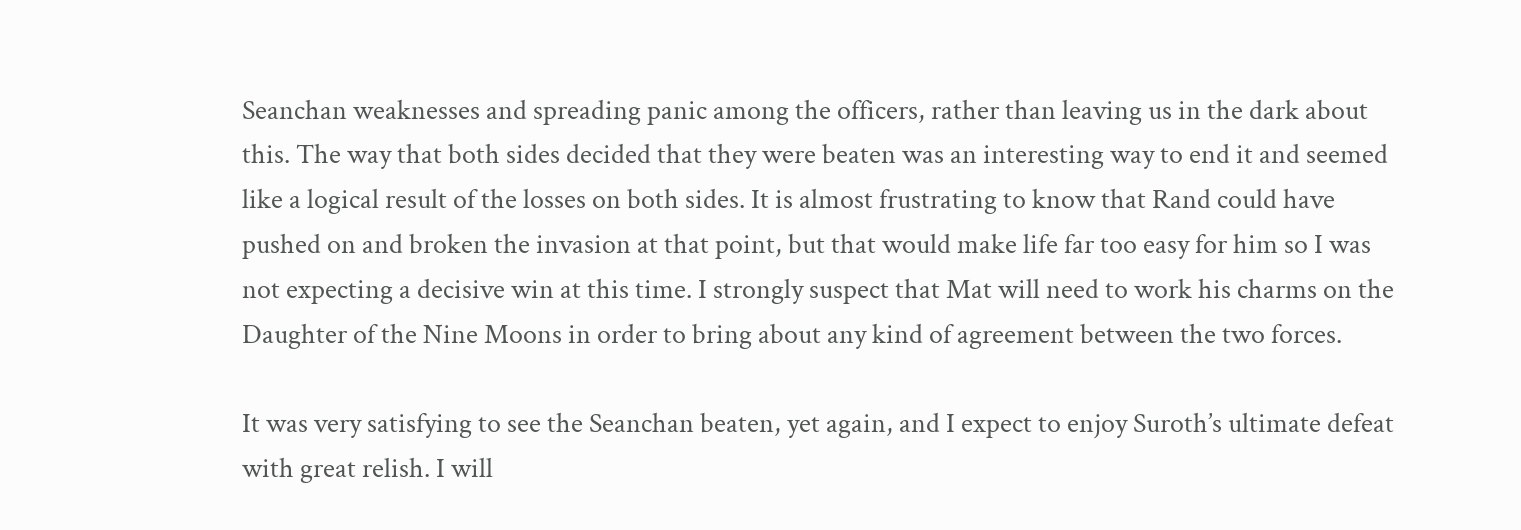Seanchan weaknesses and spreading panic among the officers, rather than leaving us in the dark about this. The way that both sides decided that they were beaten was an interesting way to end it and seemed like a logical result of the losses on both sides. It is almost frustrating to know that Rand could have pushed on and broken the invasion at that point, but that would make life far too easy for him so I was not expecting a decisive win at this time. I strongly suspect that Mat will need to work his charms on the Daughter of the Nine Moons in order to bring about any kind of agreement between the two forces.

It was very satisfying to see the Seanchan beaten, yet again, and I expect to enjoy Suroth’s ultimate defeat with great relish. I will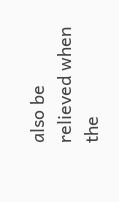also be relieved when the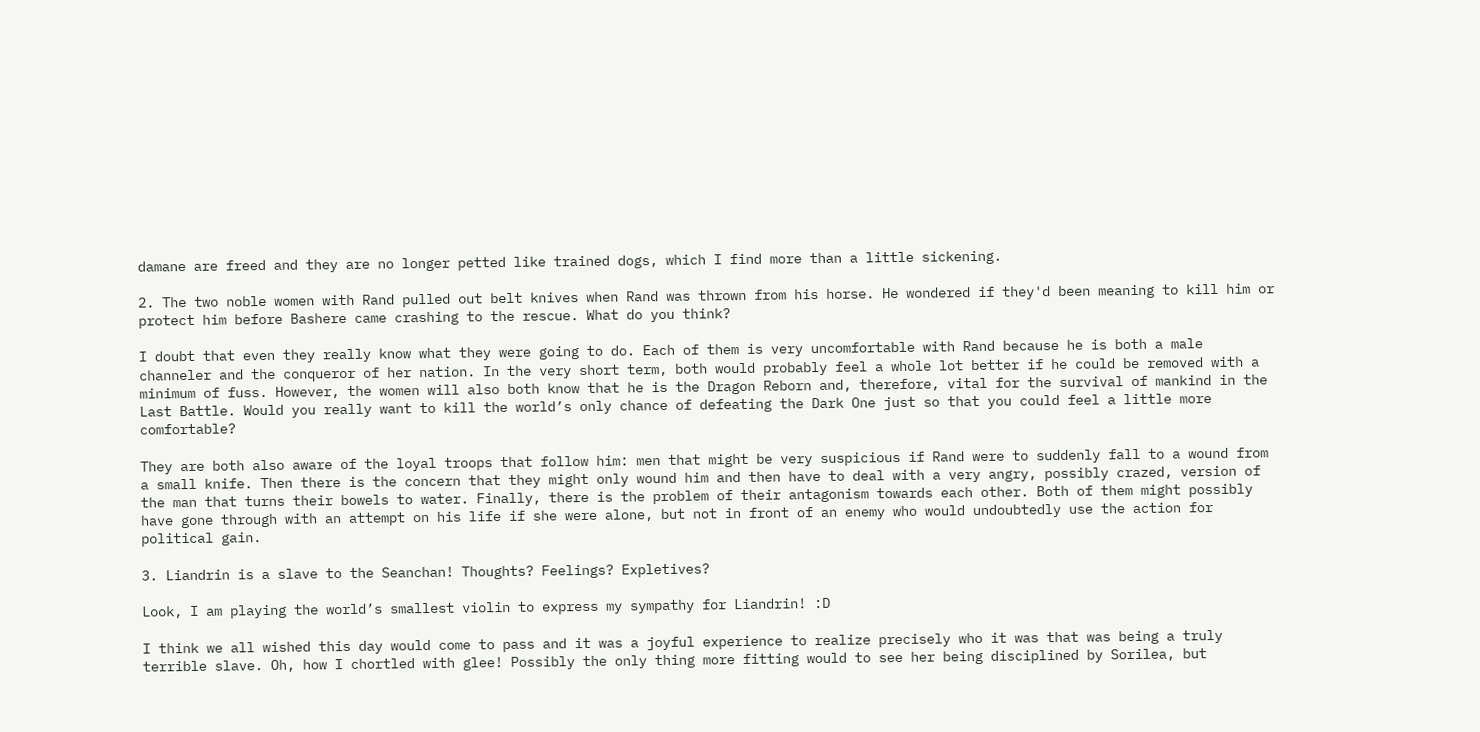damane are freed and they are no longer petted like trained dogs, which I find more than a little sickening.

2. The two noble women with Rand pulled out belt knives when Rand was thrown from his horse. He wondered if they'd been meaning to kill him or protect him before Bashere came crashing to the rescue. What do you think?

I doubt that even they really know what they were going to do. Each of them is very uncomfortable with Rand because he is both a male channeler and the conqueror of her nation. In the very short term, both would probably feel a whole lot better if he could be removed with a minimum of fuss. However, the women will also both know that he is the Dragon Reborn and, therefore, vital for the survival of mankind in the Last Battle. Would you really want to kill the world’s only chance of defeating the Dark One just so that you could feel a little more comfortable?

They are both also aware of the loyal troops that follow him: men that might be very suspicious if Rand were to suddenly fall to a wound from a small knife. Then there is the concern that they might only wound him and then have to deal with a very angry, possibly crazed, version of the man that turns their bowels to water. Finally, there is the problem of their antagonism towards each other. Both of them might possibly have gone through with an attempt on his life if she were alone, but not in front of an enemy who would undoubtedly use the action for political gain.

3. Liandrin is a slave to the Seanchan! Thoughts? Feelings? Expletives?

Look, I am playing the world’s smallest violin to express my sympathy for Liandrin! :D

I think we all wished this day would come to pass and it was a joyful experience to realize precisely who it was that was being a truly terrible slave. Oh, how I chortled with glee! Possibly the only thing more fitting would to see her being disciplined by Sorilea, but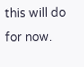this will do for now.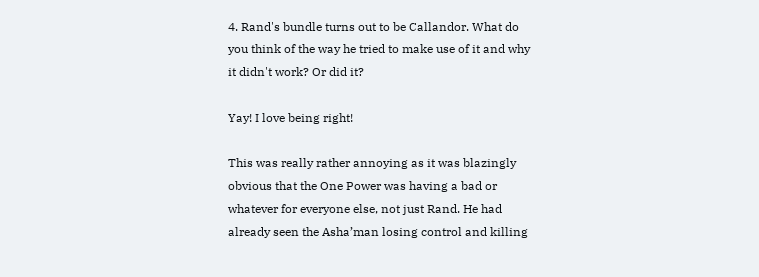4. Rand's bundle turns out to be Callandor. What do you think of the way he tried to make use of it and why it didn't work? Or did it?

Yay! I love being right!

This was really rather annoying as it was blazingly obvious that the One Power was having a bad or whatever for everyone else, not just Rand. He had already seen the Asha’man losing control and killing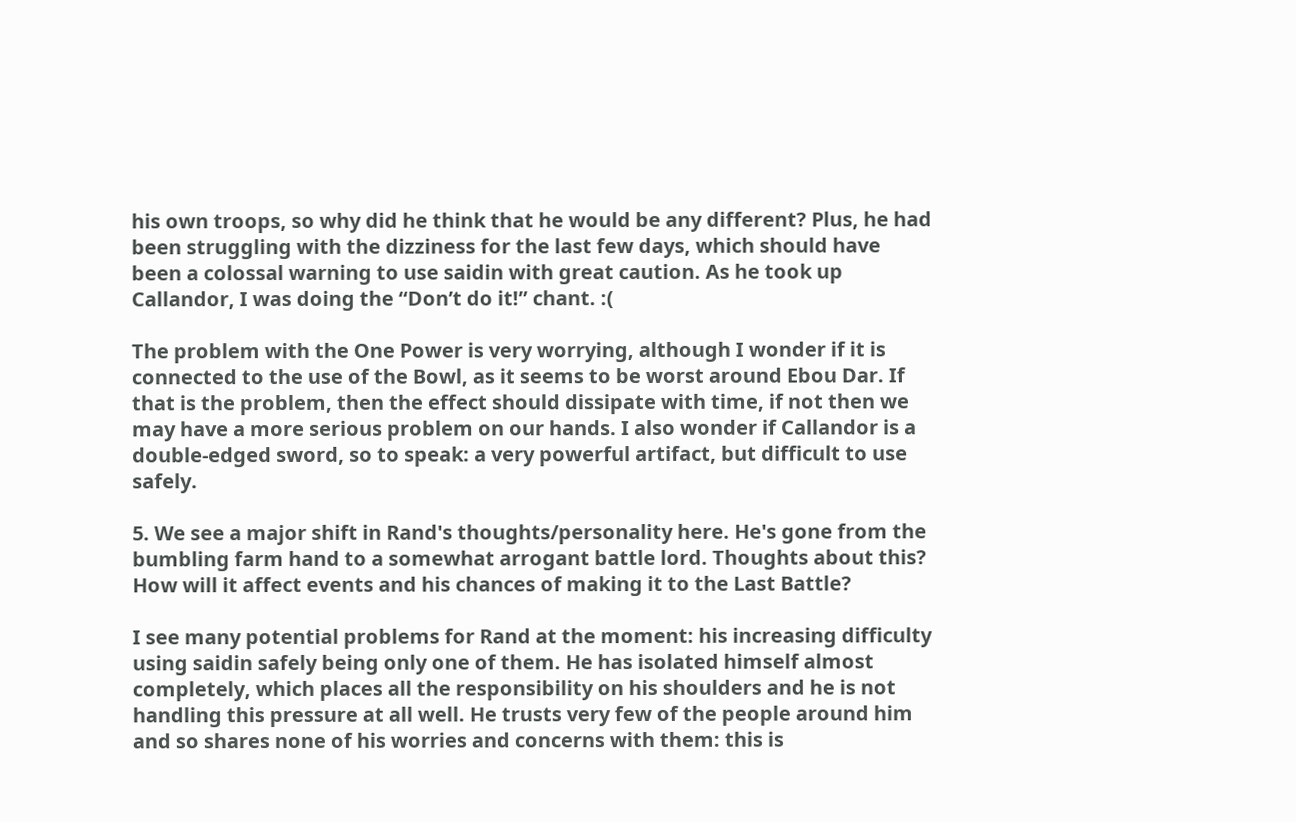his own troops, so why did he think that he would be any different? Plus, he had been struggling with the dizziness for the last few days, which should have been a colossal warning to use saidin with great caution. As he took up Callandor, I was doing the “Don’t do it!” chant. :(

The problem with the One Power is very worrying, although I wonder if it is connected to the use of the Bowl, as it seems to be worst around Ebou Dar. If that is the problem, then the effect should dissipate with time, if not then we may have a more serious problem on our hands. I also wonder if Callandor is a double-edged sword, so to speak: a very powerful artifact, but difficult to use safely.

5. We see a major shift in Rand's thoughts/personality here. He's gone from the bumbling farm hand to a somewhat arrogant battle lord. Thoughts about this? How will it affect events and his chances of making it to the Last Battle?

I see many potential problems for Rand at the moment: his increasing difficulty using saidin safely being only one of them. He has isolated himself almost completely, which places all the responsibility on his shoulders and he is not handling this pressure at all well. He trusts very few of the people around him and so shares none of his worries and concerns with them: this is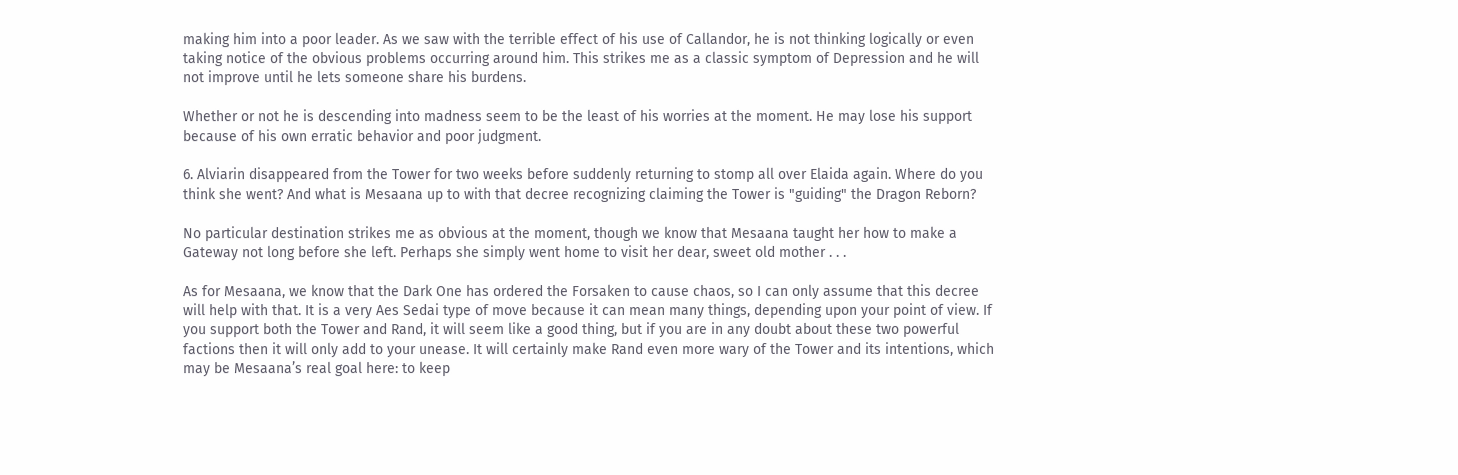making him into a poor leader. As we saw with the terrible effect of his use of Callandor, he is not thinking logically or even taking notice of the obvious problems occurring around him. This strikes me as a classic symptom of Depression and he will not improve until he lets someone share his burdens.

Whether or not he is descending into madness seem to be the least of his worries at the moment. He may lose his support because of his own erratic behavior and poor judgment.

6. Alviarin disappeared from the Tower for two weeks before suddenly returning to stomp all over Elaida again. Where do you think she went? And what is Mesaana up to with that decree recognizing claiming the Tower is "guiding" the Dragon Reborn?

No particular destination strikes me as obvious at the moment, though we know that Mesaana taught her how to make a Gateway not long before she left. Perhaps she simply went home to visit her dear, sweet old mother . . .

As for Mesaana, we know that the Dark One has ordered the Forsaken to cause chaos, so I can only assume that this decree will help with that. It is a very Aes Sedai type of move because it can mean many things, depending upon your point of view. If you support both the Tower and Rand, it will seem like a good thing, but if you are in any doubt about these two powerful factions then it will only add to your unease. It will certainly make Rand even more wary of the Tower and its intentions, which may be Mesaana’s real goal here: to keep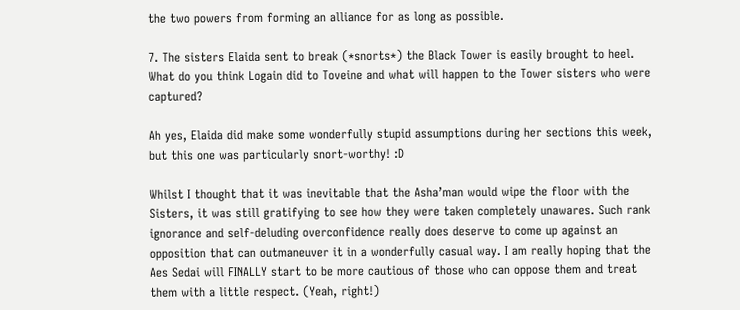the two powers from forming an alliance for as long as possible.

7. The sisters Elaida sent to break (*snorts*) the Black Tower is easily brought to heel. What do you think Logain did to Toveine and what will happen to the Tower sisters who were captured?

Ah yes, Elaida did make some wonderfully stupid assumptions during her sections this week, but this one was particularly snort-worthy! :D

Whilst I thought that it was inevitable that the Asha’man would wipe the floor with the Sisters, it was still gratifying to see how they were taken completely unawares. Such rank ignorance and self-deluding overconfidence really does deserve to come up against an opposition that can outmaneuver it in a wonderfully casual way. I am really hoping that the Aes Sedai will FINALLY start to be more cautious of those who can oppose them and treat them with a little respect. (Yeah, right!)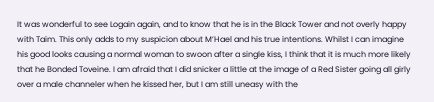It was wonderful to see Logain again, and to know that he is in the Black Tower and not overly happy with Taim. This only adds to my suspicion about M’Hael and his true intentions. Whilst I can imagine his good looks causing a normal woman to swoon after a single kiss, I think that it is much more likely that he Bonded Toveine. I am afraid that I did snicker a little at the image of a Red Sister going all girly over a male channeler when he kissed her, but I am still uneasy with the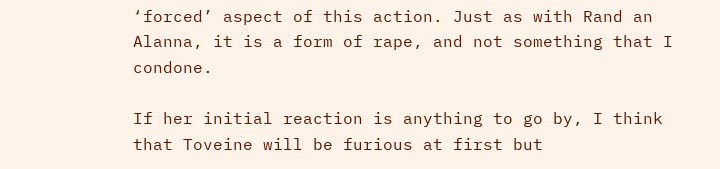‘forced’ aspect of this action. Just as with Rand an Alanna, it is a form of rape, and not something that I condone.

If her initial reaction is anything to go by, I think that Toveine will be furious at first but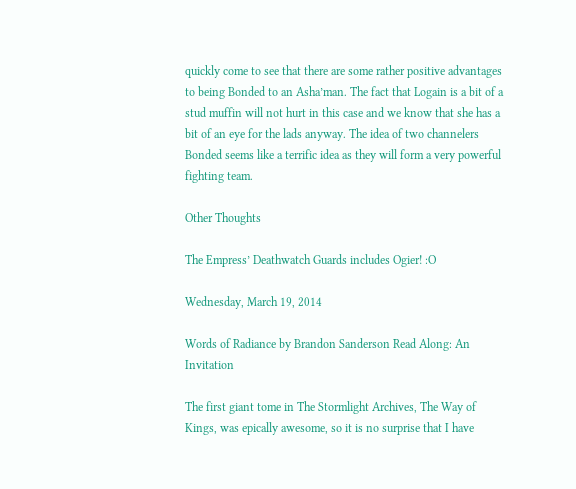quickly come to see that there are some rather positive advantages to being Bonded to an Asha’man. The fact that Logain is a bit of a stud muffin will not hurt in this case and we know that she has a bit of an eye for the lads anyway. The idea of two channelers Bonded seems like a terrific idea as they will form a very powerful fighting team.

Other Thoughts

The Empress’ Deathwatch Guards includes Ogier! :O

Wednesday, March 19, 2014

Words of Radiance by Brandon Sanderson Read Along: An Invitation

The first giant tome in The Stormlight Archives, The Way of Kings, was epically awesome, so it is no surprise that I have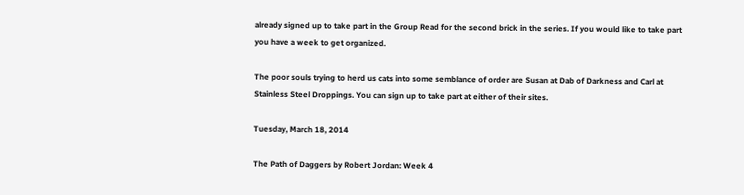already signed up to take part in the Group Read for the second brick in the series. If you would like to take part you have a week to get organized.

The poor souls trying to herd us cats into some semblance of order are Susan at Dab of Darkness and Carl at Stainless Steel Droppings. You can sign up to take part at either of their sites.

Tuesday, March 18, 2014

The Path of Daggers by Robert Jordan: Week 4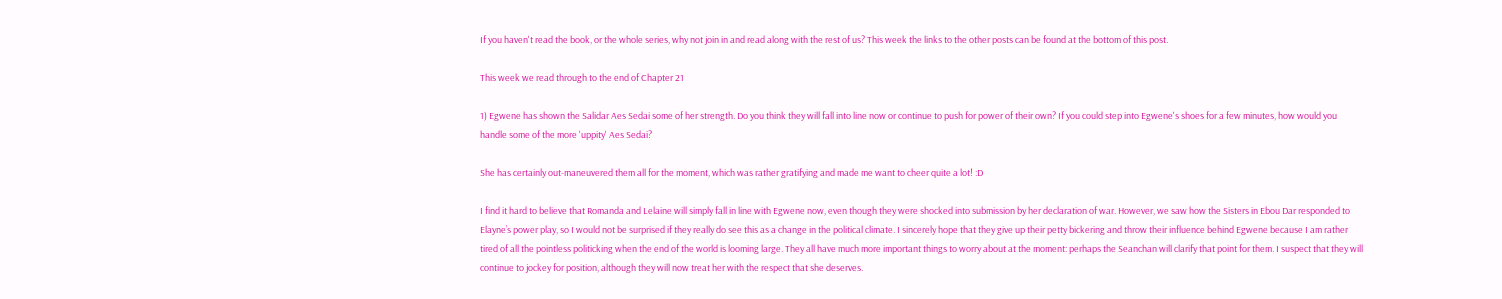If you haven't read the book, or the whole series, why not join in and read along with the rest of us? This week the links to the other posts can be found at the bottom of this post.

This week we read through to the end of Chapter 21

1) Egwene has shown the Salidar Aes Sedai some of her strength. Do you think they will fall into line now or continue to push for power of their own? If you could step into Egwene's shoes for a few minutes, how would you handle some of the more 'uppity' Aes Sedai?

She has certainly out-maneuvered them all for the moment, which was rather gratifying and made me want to cheer quite a lot! :D

I find it hard to believe that Romanda and Lelaine will simply fall in line with Egwene now, even though they were shocked into submission by her declaration of war. However, we saw how the Sisters in Ebou Dar responded to Elayne’s power play, so I would not be surprised if they really do see this as a change in the political climate. I sincerely hope that they give up their petty bickering and throw their influence behind Egwene because I am rather tired of all the pointless politicking when the end of the world is looming large. They all have much more important things to worry about at the moment: perhaps the Seanchan will clarify that point for them. I suspect that they will continue to jockey for position, although they will now treat her with the respect that she deserves.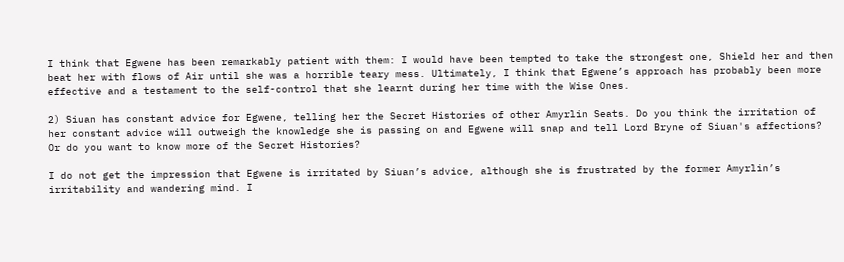I think that Egwene has been remarkably patient with them: I would have been tempted to take the strongest one, Shield her and then beat her with flows of Air until she was a horrible teary mess. Ultimately, I think that Egwene’s approach has probably been more effective and a testament to the self-control that she learnt during her time with the Wise Ones.

2) Siuan has constant advice for Egwene, telling her the Secret Histories of other Amyrlin Seats. Do you think the irritation of her constant advice will outweigh the knowledge she is passing on and Egwene will snap and tell Lord Bryne of Siuan's affections? Or do you want to know more of the Secret Histories?

I do not get the impression that Egwene is irritated by Siuan’s advice, although she is frustrated by the former Amyrlin’s irritability and wandering mind. I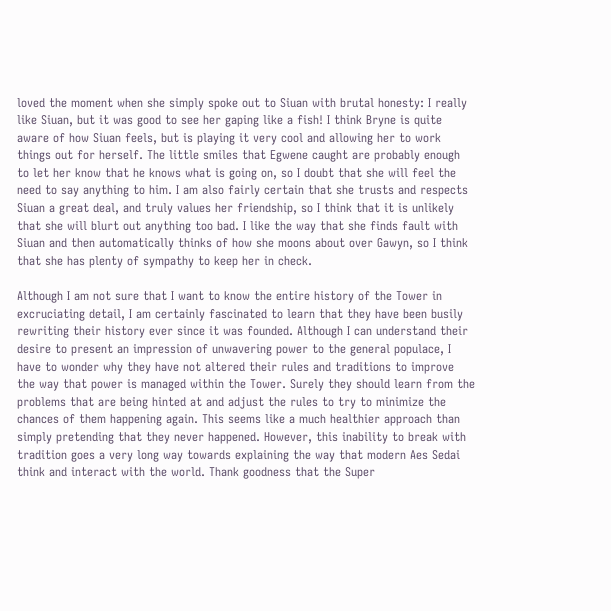loved the moment when she simply spoke out to Siuan with brutal honesty: I really like Siuan, but it was good to see her gaping like a fish! I think Bryne is quite aware of how Siuan feels, but is playing it very cool and allowing her to work things out for herself. The little smiles that Egwene caught are probably enough to let her know that he knows what is going on, so I doubt that she will feel the need to say anything to him. I am also fairly certain that she trusts and respects Siuan a great deal, and truly values her friendship, so I think that it is unlikely that she will blurt out anything too bad. I like the way that she finds fault with Siuan and then automatically thinks of how she moons about over Gawyn, so I think that she has plenty of sympathy to keep her in check.

Although I am not sure that I want to know the entire history of the Tower in excruciating detail, I am certainly fascinated to learn that they have been busily rewriting their history ever since it was founded. Although I can understand their desire to present an impression of unwavering power to the general populace, I have to wonder why they have not altered their rules and traditions to improve the way that power is managed within the Tower. Surely they should learn from the problems that are being hinted at and adjust the rules to try to minimize the chances of them happening again. This seems like a much healthier approach than simply pretending that they never happened. However, this inability to break with tradition goes a very long way towards explaining the way that modern Aes Sedai think and interact with the world. Thank goodness that the Super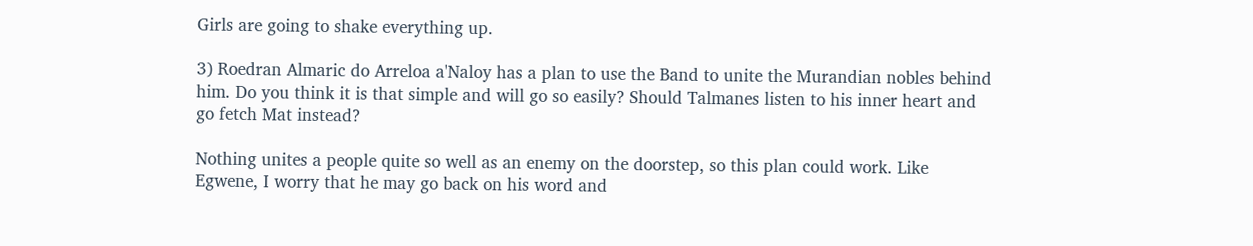Girls are going to shake everything up.

3) Roedran Almaric do Arreloa a'Naloy has a plan to use the Band to unite the Murandian nobles behind him. Do you think it is that simple and will go so easily? Should Talmanes listen to his inner heart and go fetch Mat instead?

Nothing unites a people quite so well as an enemy on the doorstep, so this plan could work. Like Egwene, I worry that he may go back on his word and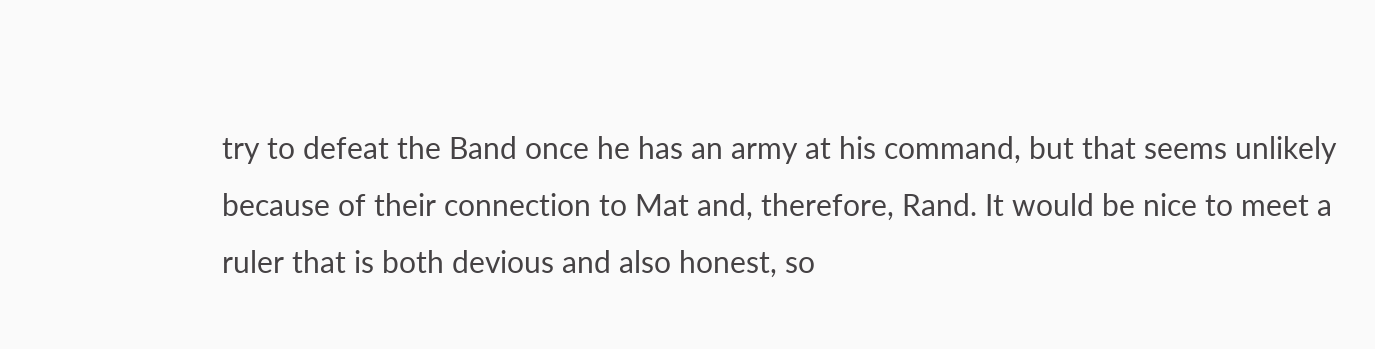try to defeat the Band once he has an army at his command, but that seems unlikely because of their connection to Mat and, therefore, Rand. It would be nice to meet a ruler that is both devious and also honest, so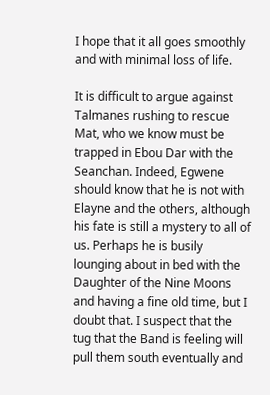I hope that it all goes smoothly and with minimal loss of life.

It is difficult to argue against Talmanes rushing to rescue Mat, who we know must be trapped in Ebou Dar with the Seanchan. Indeed, Egwene should know that he is not with Elayne and the others, although his fate is still a mystery to all of us. Perhaps he is busily lounging about in bed with the Daughter of the Nine Moons and having a fine old time, but I doubt that. I suspect that the tug that the Band is feeling will pull them south eventually and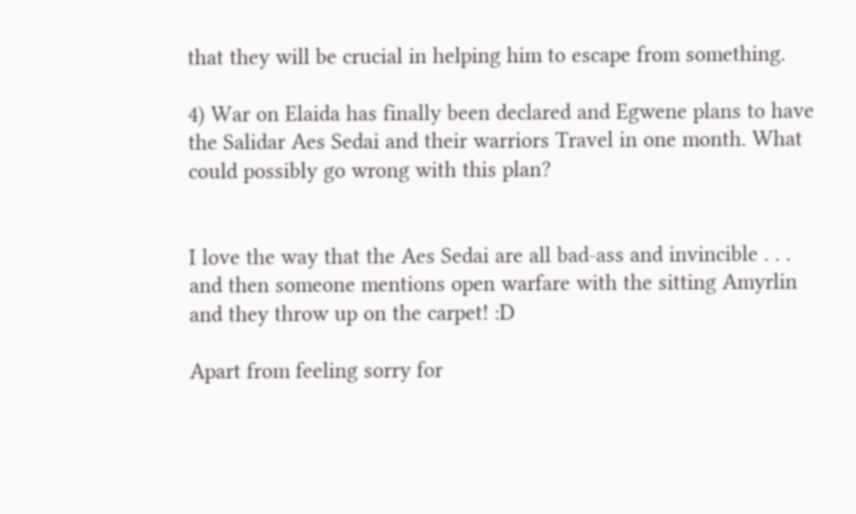that they will be crucial in helping him to escape from something.

4) War on Elaida has finally been declared and Egwene plans to have the Salidar Aes Sedai and their warriors Travel in one month. What could possibly go wrong with this plan?


I love the way that the Aes Sedai are all bad-ass and invincible . . . and then someone mentions open warfare with the sitting Amyrlin and they throw up on the carpet! :D

Apart from feeling sorry for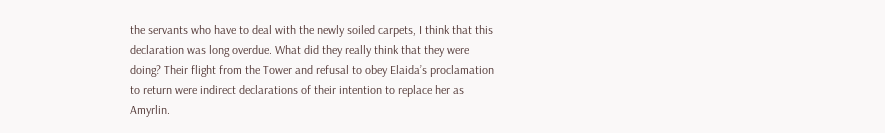the servants who have to deal with the newly soiled carpets, I think that this declaration was long overdue. What did they really think that they were doing? Their flight from the Tower and refusal to obey Elaida’s proclamation to return were indirect declarations of their intention to replace her as Amyrlin.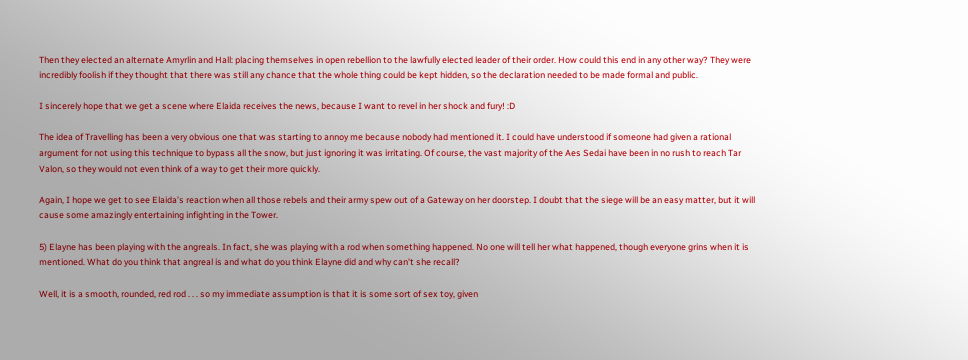Then they elected an alternate Amyrlin and Hall: placing themselves in open rebellion to the lawfully elected leader of their order. How could this end in any other way? They were incredibly foolish if they thought that there was still any chance that the whole thing could be kept hidden, so the declaration needed to be made formal and public.

I sincerely hope that we get a scene where Elaida receives the news, because I want to revel in her shock and fury! :D

The idea of Travelling has been a very obvious one that was starting to annoy me because nobody had mentioned it. I could have understood if someone had given a rational argument for not using this technique to bypass all the snow, but just ignoring it was irritating. Of course, the vast majority of the Aes Sedai have been in no rush to reach Tar Valon, so they would not even think of a way to get their more quickly.

Again, I hope we get to see Elaida’s reaction when all those rebels and their army spew out of a Gateway on her doorstep. I doubt that the siege will be an easy matter, but it will cause some amazingly entertaining infighting in the Tower.

5) Elayne has been playing with the angreals. In fact, she was playing with a rod when something happened. No one will tell her what happened, though everyone grins when it is mentioned. What do you think that angreal is and what do you think Elayne did and why can't she recall?

Well, it is a smooth, rounded, red rod . . . so my immediate assumption is that it is some sort of sex toy, given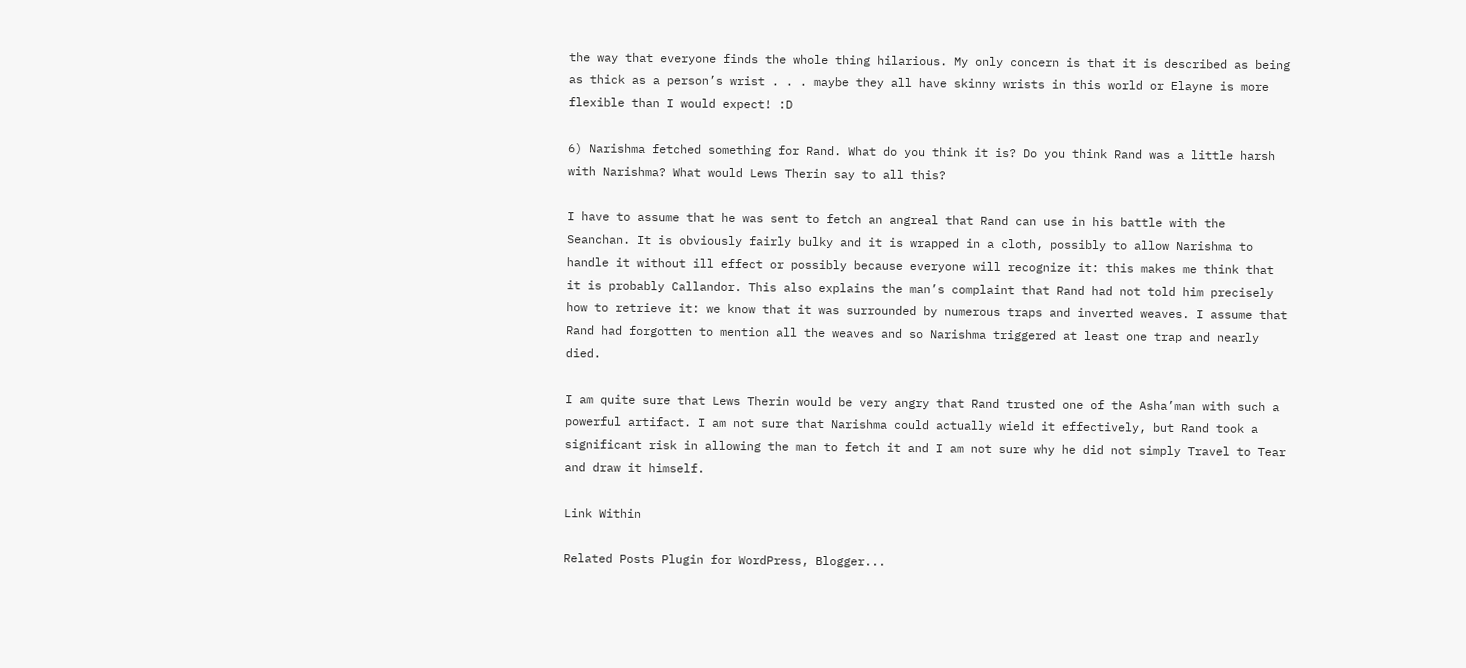the way that everyone finds the whole thing hilarious. My only concern is that it is described as being as thick as a person’s wrist . . . maybe they all have skinny wrists in this world or Elayne is more flexible than I would expect! :D

6) Narishma fetched something for Rand. What do you think it is? Do you think Rand was a little harsh with Narishma? What would Lews Therin say to all this?

I have to assume that he was sent to fetch an angreal that Rand can use in his battle with the Seanchan. It is obviously fairly bulky and it is wrapped in a cloth, possibly to allow Narishma to handle it without ill effect or possibly because everyone will recognize it: this makes me think that it is probably Callandor. This also explains the man’s complaint that Rand had not told him precisely how to retrieve it: we know that it was surrounded by numerous traps and inverted weaves. I assume that Rand had forgotten to mention all the weaves and so Narishma triggered at least one trap and nearly died.

I am quite sure that Lews Therin would be very angry that Rand trusted one of the Asha’man with such a powerful artifact. I am not sure that Narishma could actually wield it effectively, but Rand took a significant risk in allowing the man to fetch it and I am not sure why he did not simply Travel to Tear and draw it himself.

Link Within

Related Posts Plugin for WordPress, Blogger...